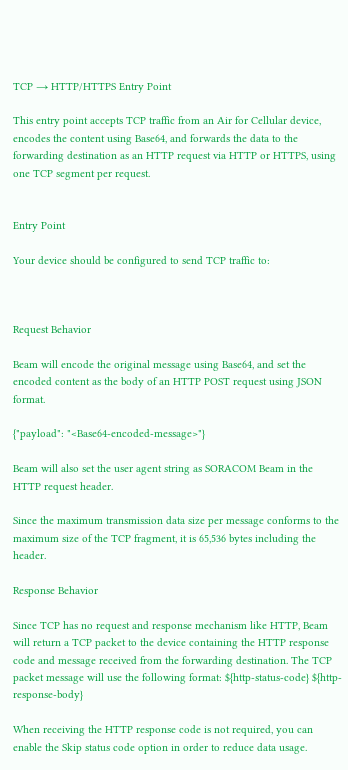TCP → HTTP/HTTPS Entry Point

This entry point accepts TCP traffic from an Air for Cellular device, encodes the content using Base64, and forwards the data to the forwarding destination as an HTTP request via HTTP or HTTPS, using one TCP segment per request.


Entry Point

Your device should be configured to send TCP traffic to:



Request Behavior

Beam will encode the original message using Base64, and set the encoded content as the body of an HTTP POST request using JSON format.

{"payload": "<Base64-encoded-message>"}

Beam will also set the user agent string as SORACOM Beam in the HTTP request header.

Since the maximum transmission data size per message conforms to the maximum size of the TCP fragment, it is 65,536 bytes including the header.

Response Behavior

Since TCP has no request and response mechanism like HTTP, Beam will return a TCP packet to the device containing the HTTP response code and message received from the forwarding destination. The TCP packet message will use the following format: ${http-status-code} ${http-response-body}

When receiving the HTTP response code is not required, you can enable the Skip status code option in order to reduce data usage.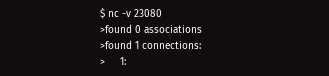$ nc -v 23080
>found 0 associations
>found 1 connections:
>     1: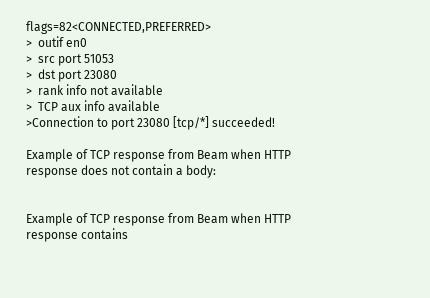flags=82<CONNECTED,PREFERRED>
>  outif en0
>  src port 51053
>  dst port 23080
>  rank info not available
>  TCP aux info available
>Connection to port 23080 [tcp/*] succeeded!

Example of TCP response from Beam when HTTP response does not contain a body:


Example of TCP response from Beam when HTTP response contains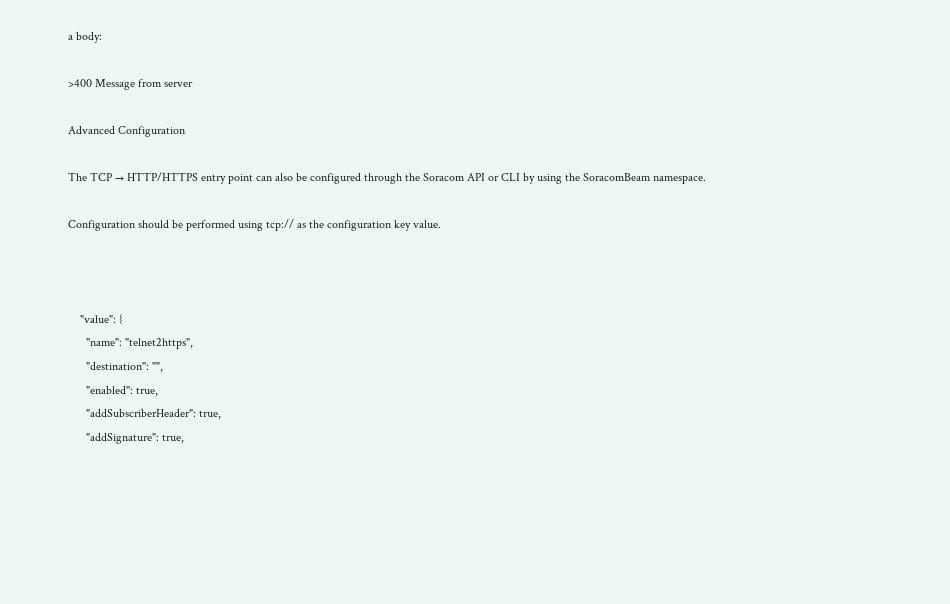a body:

>400 Message from server

Advanced Configuration

The TCP → HTTP/HTTPS entry point can also be configured through the Soracom API or CLI by using the SoracomBeam namespace.

Configuration should be performed using tcp:// as the configuration key value.



    "value": {
      "name": "telnet2https",
      "destination": "",
      "enabled": true,
      "addSubscriberHeader": true,
      "addSignature": true,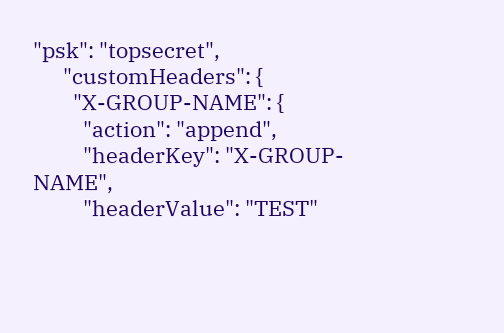"psk": "topsecret",
      "customHeaders": {
        "X-GROUP-NAME": {
          "action": "append",
          "headerKey": "X-GROUP-NAME",
          "headerValue": "TEST"